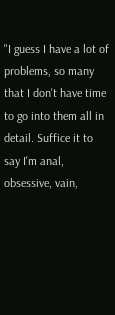"I guess I have a lot of problems, so many that I don't have time to go into them all in detail. Suffice it to say I'm anal, obsessive, vain,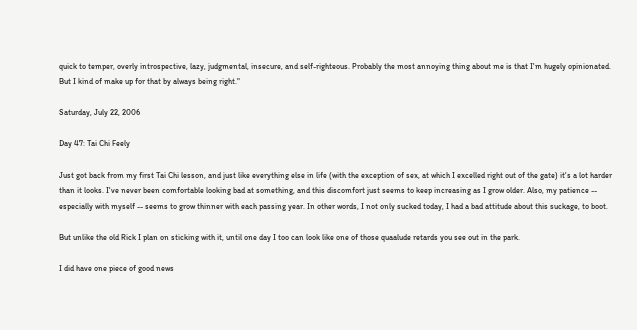quick to temper, overly introspective, lazy, judgmental, insecure, and self-righteous. Probably the most annoying thing about me is that I'm hugely opinionated. But I kind of make up for that by always being right."

Saturday, July 22, 2006

Day 47: Tai Chi Feely

Just got back from my first Tai Chi lesson, and just like everything else in life (with the exception of sex, at which I excelled right out of the gate) it's a lot harder than it looks. I've never been comfortable looking bad at something, and this discomfort just seems to keep increasing as I grow older. Also, my patience -- especially with myself -- seems to grow thinner with each passing year. In other words, I not only sucked today, I had a bad attitude about this suckage, to boot.

But unlike the old Rick I plan on sticking with it, until one day I too can look like one of those quaalude retards you see out in the park.

I did have one piece of good news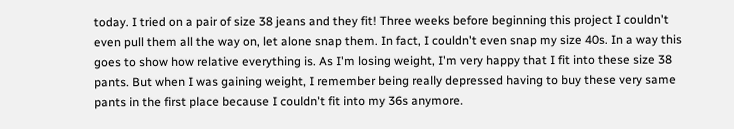today. I tried on a pair of size 38 jeans and they fit! Three weeks before beginning this project I couldn't even pull them all the way on, let alone snap them. In fact, I couldn't even snap my size 40s. In a way this goes to show how relative everything is. As I'm losing weight, I'm very happy that I fit into these size 38 pants. But when I was gaining weight, I remember being really depressed having to buy these very same pants in the first place because I couldn't fit into my 36s anymore.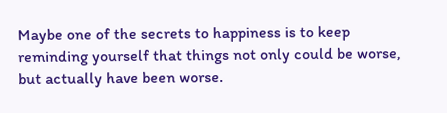Maybe one of the secrets to happiness is to keep reminding yourself that things not only could be worse, but actually have been worse.